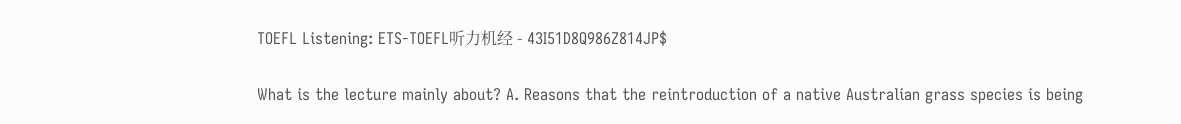TOEFL Listening: ETS-TOEFL听力机经 - 43I51D8Q986Z814JP$

What is the lecture mainly about? A. Reasons that the reintroduction of a native Australian grass species is being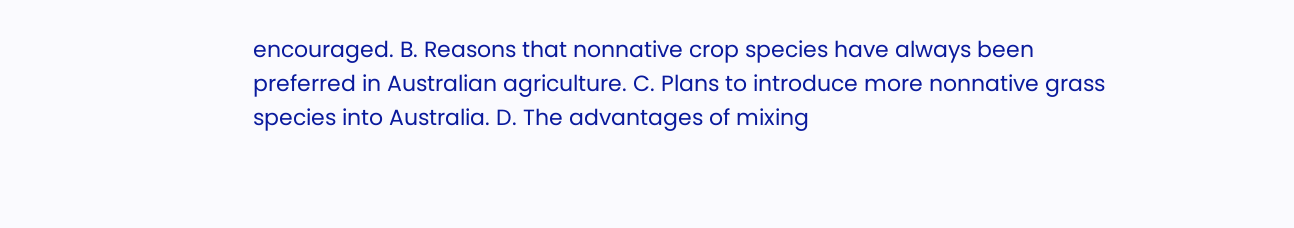encouraged. B. Reasons that nonnative crop species have always been preferred in Australian agriculture. C. Plans to introduce more nonnative grass species into Australia. D. The advantages of mixing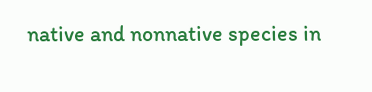native and nonnative species in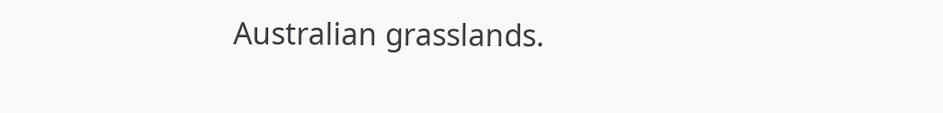Australian grasslands.